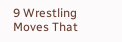9 Wrestling Moves That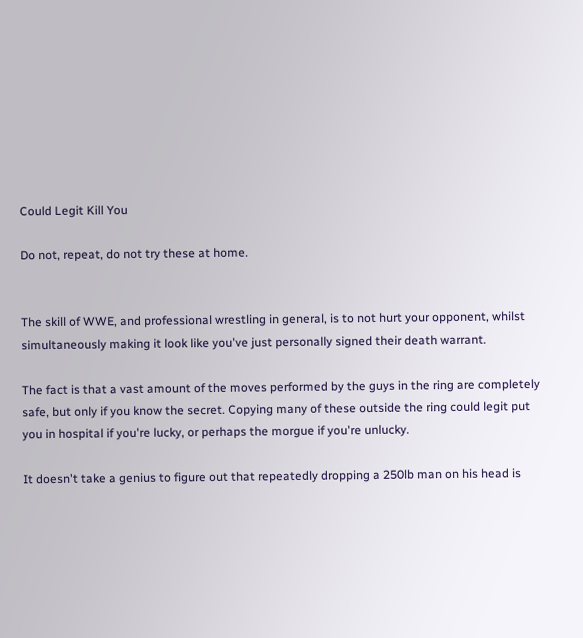Could Legit Kill You

Do not, repeat, do not try these at home.


The skill of WWE, and professional wrestling in general, is to not hurt your opponent, whilst simultaneously making it look like you've just personally signed their death warrant.

The fact is that a vast amount of the moves performed by the guys in the ring are completely safe, but only if you know the secret. Copying many of these outside the ring could legit put you in hospital if you're lucky, or perhaps the morgue if you're unlucky.

It doesn't take a genius to figure out that repeatedly dropping a 250lb man on his head is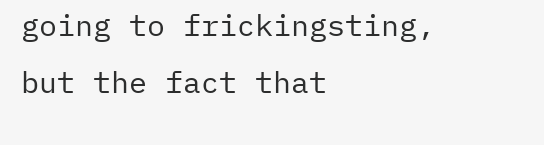going to frickingsting, but the fact that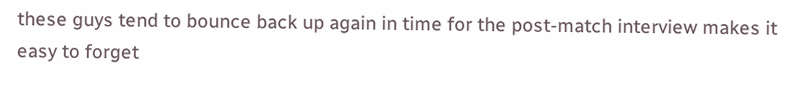these guys tend to bounce back up again in time for the post-match interview makes it easy to forget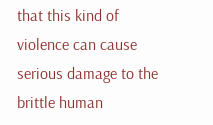that this kind of violence can cause serious damage to the brittle human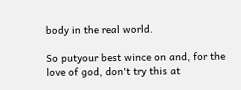body in the real world.

So putyour best wince on and, for the love of god, don't try this at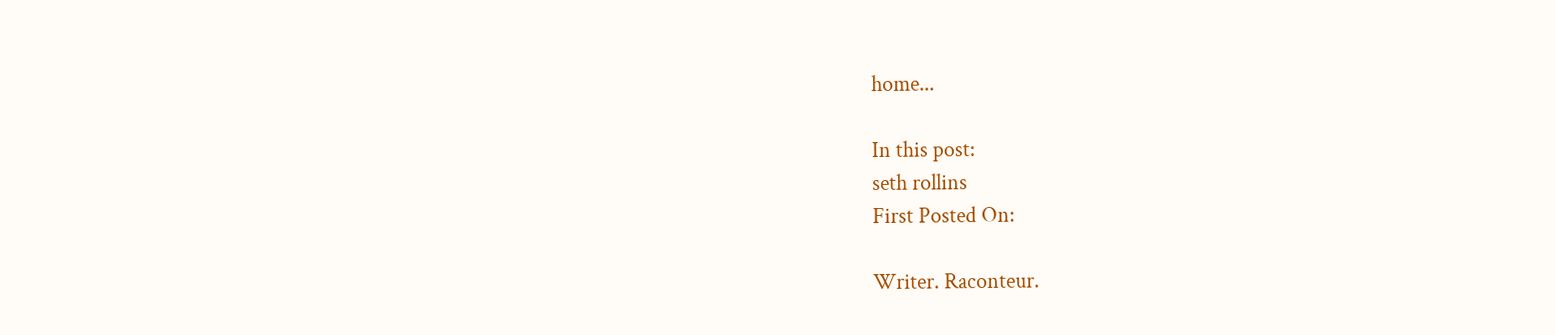home...

In this post:
seth rollins
First Posted On:

Writer. Raconteur.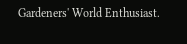Gardeners' World Enthusiast.